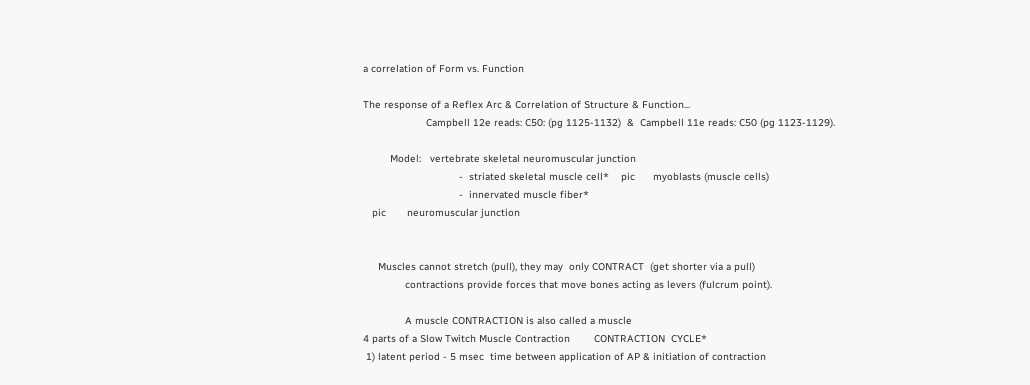a correlation of Form vs. Function

The response of a Reflex Arc & Correlation of Structure & Function...
                     Campbell 12e reads: C50: (pg 1125-1132)  &  Campbell 11e reads: C50 (pg 1123-1129).

         Model:   vertebrate skeletal neuromuscular junction
                                -  striated skeletal muscle cell*    pic      myoblasts (muscle cells)
                                -  innervated muscle fiber*
   pic       neuromuscular junction


     Muscles cannot stretch (pull), they may  only CONTRACT  (get shorter via a pull)
              contractions provide forces that move bones acting as levers (fulcrum point).

              A muscle CONTRACTION is also called a muscle
4 parts of a Slow Twitch Muscle Contraction        CONTRACTION  CYCLE*
 1) latent period - 5 msec  time between application of AP & initiation of contraction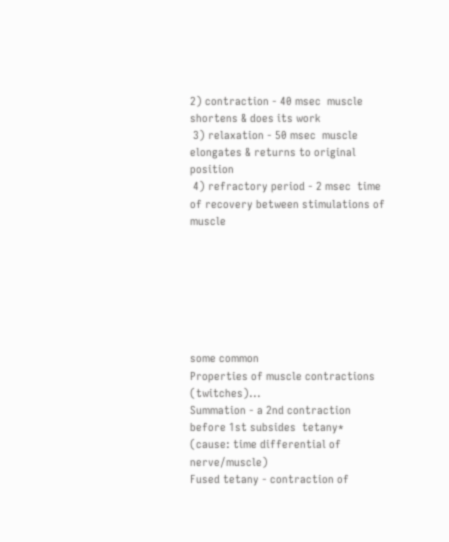2) contraction - 40 msec  muscle shortens & does its work
 3) relaxation - 50 msec  muscle elongates & returns to original position
 4) refractory period - 2 msec  time of recovery between stimulations of muscle







some common
Properties of muscle contractions (twitches)...
Summation - a 2nd contraction before 1st subsides  tetany*  (cause: time differential of nerve/muscle)
Fused tetany - contraction of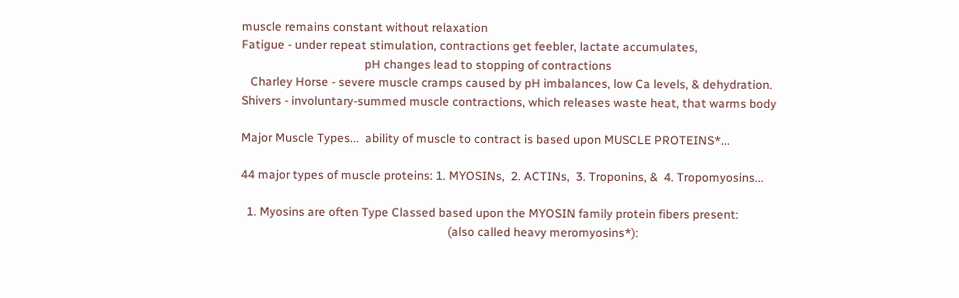muscle remains constant without relaxation
Fatigue - under repeat stimulation, contractions get feebler, lactate accumulates,
                                         pH changes lead to stopping of contractions
   Charley Horse - severe muscle cramps caused by pH imbalances, low Ca levels, & dehydration.
Shivers - involuntary-summed muscle contractions, which releases waste heat, that warms body

Major Muscle Types...  ability of muscle to contract is based upon MUSCLE PROTEINS*...

44 major types of muscle proteins: 1. MYOSINs,  2. ACTINs,  3. Troponins, &  4. Tropomyosins...

  1. Myosins are often Type Classed based upon the MYOSIN family protein fibers present:
                                                                     (also called heavy meromyosins*):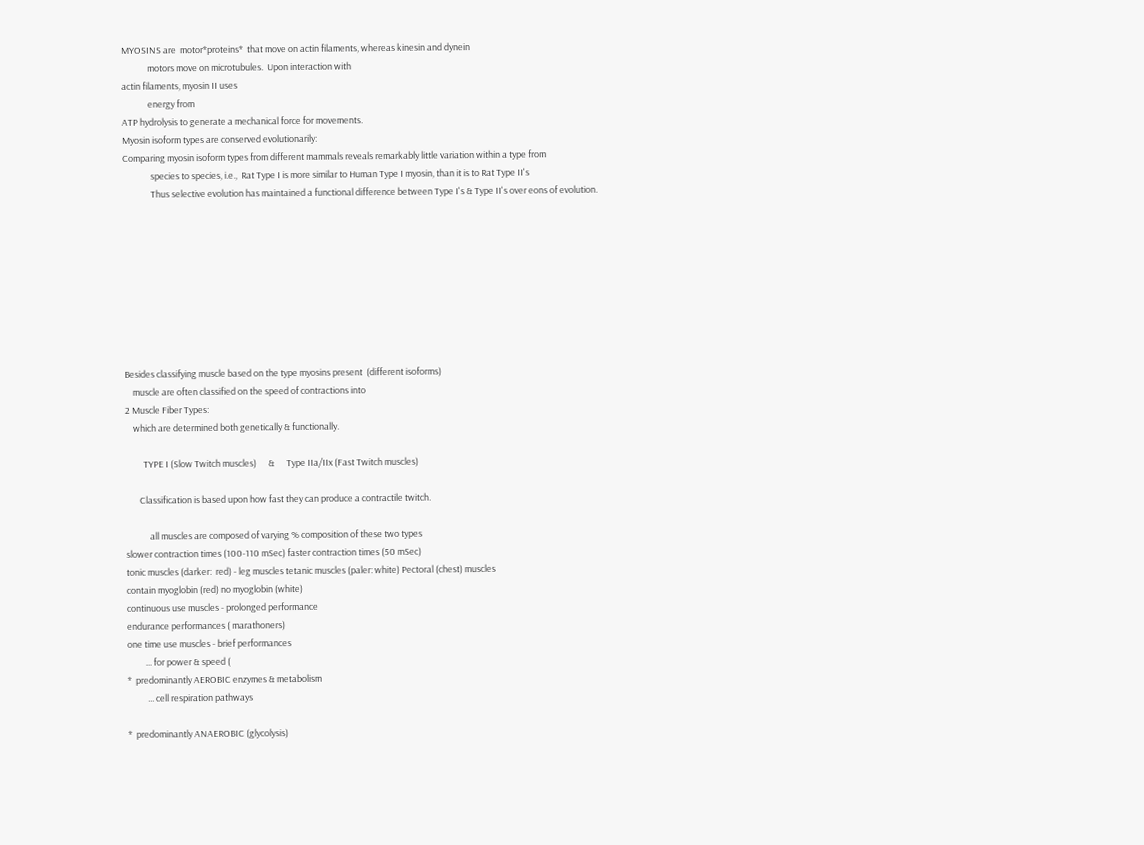MYOSINS are  motor*proteins*  that move on actin filaments, whereas kinesin and dynein
             motors move on microtubules.  Upon interaction with
actin filaments, myosin II uses
             energy from
ATP hydrolysis to generate a mechanical force for movements.
Myosin isoform types are conserved evolutionarily:
Comparing myosin isoform types from different mammals reveals remarkably little variation within a type from
              species to species, i.e.,  Rat Type I is more similar to Human Type I myosin, than it is to Rat Type II's
              Thus selective evolution has maintained a functional difference between Type I's & Type II's over eons of evolution.









Besides classifying muscle based on the type myosins present  (different isoforms)
    muscle are often classified on the speed of contractions into
2 Muscle Fiber Types:
    which are determined both genetically & functionally.

         TYPE I (Slow Twitch muscles)      &      Type IIa/IIx (Fast Twitch muscles)

       Classification is based upon how fast they can produce a contractile twitch.

            all muscles are composed of varying % composition of these two types
slower contraction times (100-110 mSec) faster contraction times (50 mSec)
tonic muscles (darker:  red) - leg muscles tetanic muscles (paler: white) Pectoral (chest) muscles
contain myoglobin (red) no myoglobin (white)
continuous use muscles - prolonged performance
endurance performances ( marathoners)
one time use muscles - brief performances
         ... for power & speed (
*  predominantly AEROBIC enzymes & metabolism
          ... cell respiration pathways

*  predominantly ANAEROBIC (glycolysis)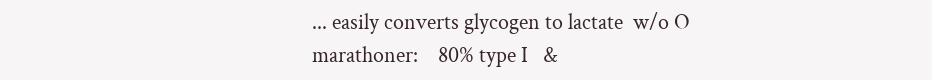... easily converts glycogen to lactate  w/o O
marathoner:    80% type I   &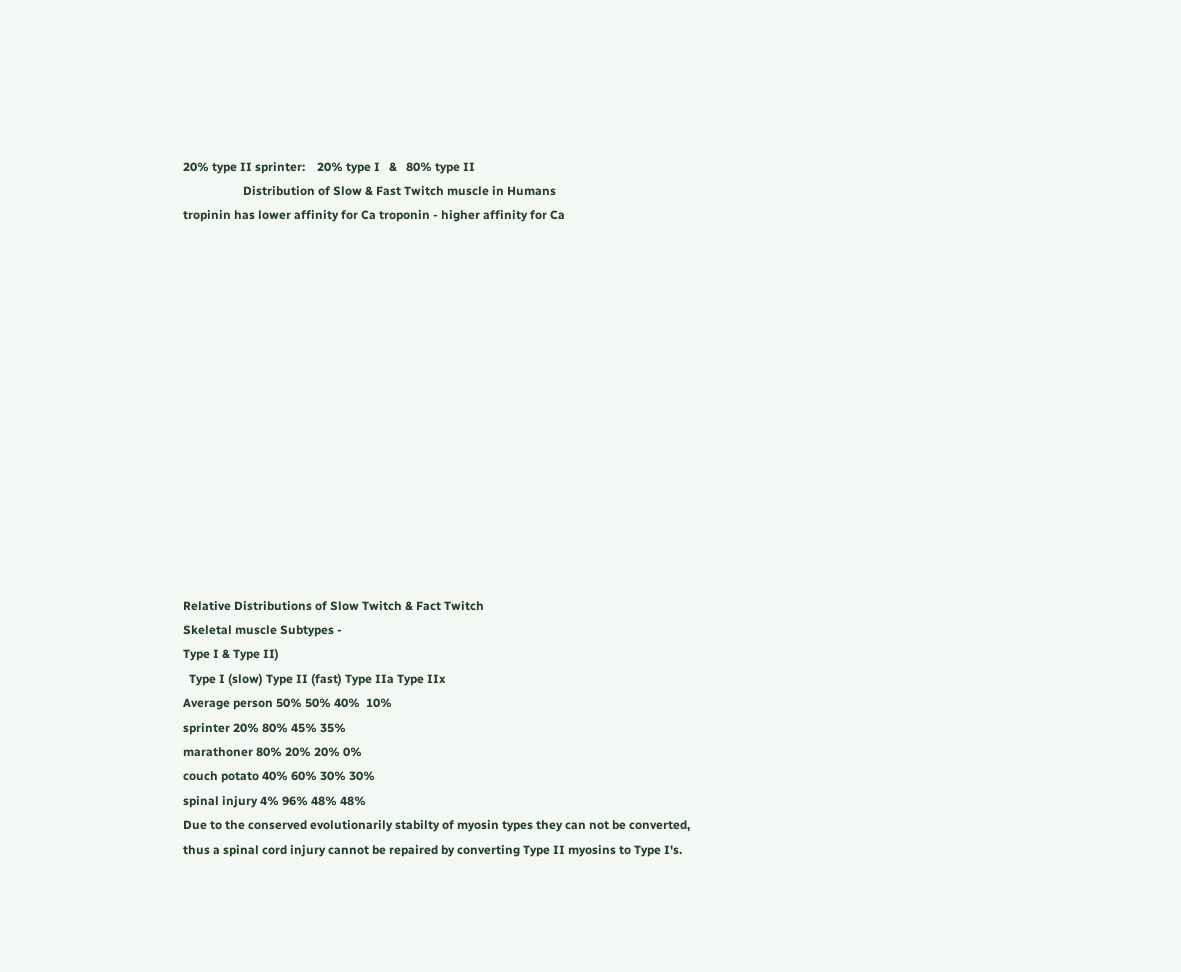20% type II sprinter:    20% type I   &   80% type II
                    Distribution of Slow & Fast Twitch muscle in Humans
tropinin has lower affinity for Ca troponin - higher affinity for Ca















Relative Distributions of Slow Twitch & Fact Twitch
Skeletal muscle Subtypes -
Type I & Type II)
  Type I (slow) Type II (fast) Type IIa Type IIx
Average person 50% 50% 40%  10%
sprinter 20% 80% 45% 35%
marathoner 80% 20% 20% 0%
couch potato 40% 60% 30% 30%
spinal injury 4% 96% 48% 48%
Due to the conserved evolutionarily stabilty of myosin types they can not be converted,
thus a spinal cord injury cannot be repaired by converting Type II myosins to Type I's.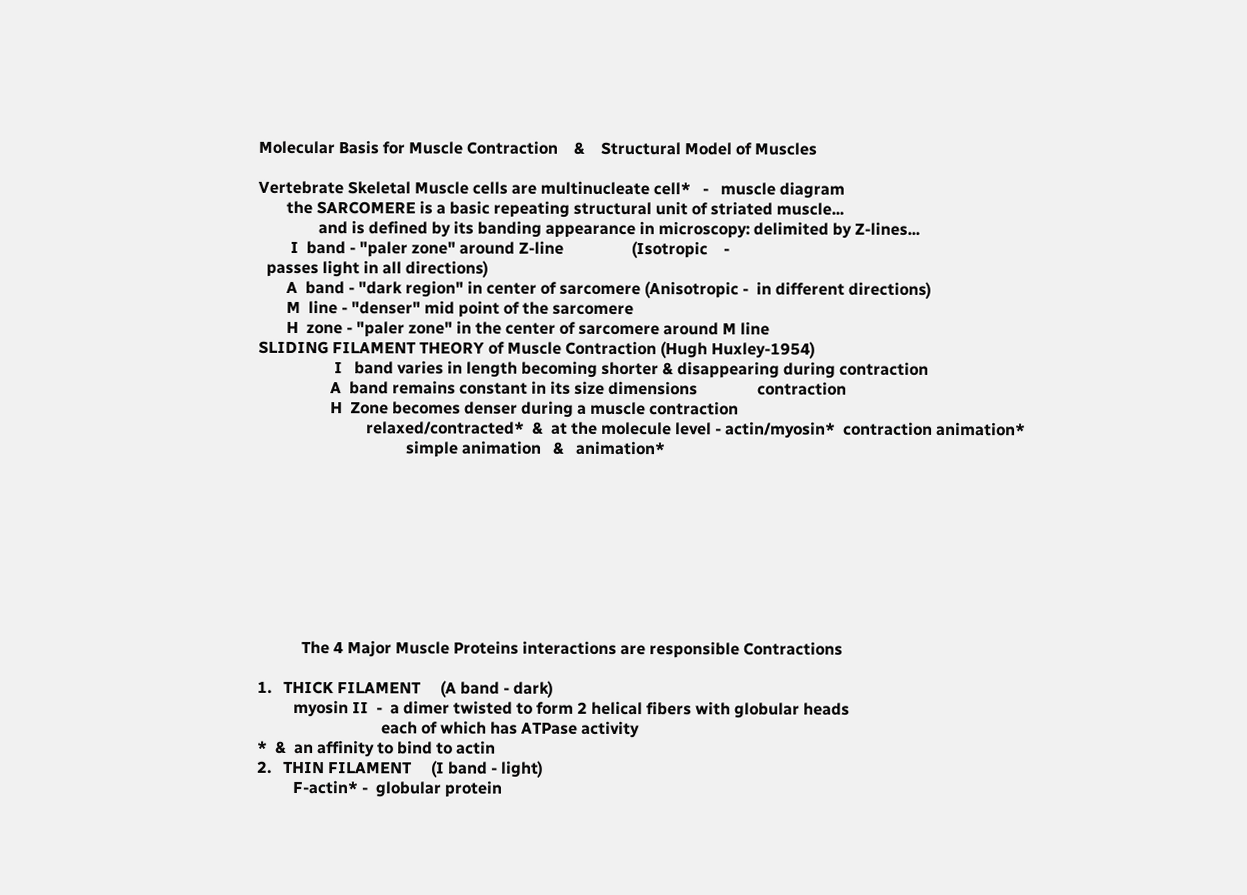Molecular Basis for Muscle Contraction    &    Structural Model of Muscles

Vertebrate Skeletal Muscle cells are multinucleate cell*   -   muscle diagram
       the SARCOMERE is a basic repeating structural unit of striated muscle...
               and is defined by its banding appearance in microscopy: delimited by Z-lines...
        I  band - "paler zone" around Z-line                 (Isotropic    -
  passes light in all directions)
       A  band - "dark region" in center of sarcomere (Anisotropic -  in different directions)
       M  line - "denser" mid point of the sarcomere
       H  zone - "paler zone" in the center of sarcomere around M line
SLIDING FILAMENT THEORY of Muscle Contraction (Hugh Huxley-1954)
                   I   band varies in length becoming shorter & disappearing during contraction
                  A  band remains constant in its size dimensions               contraction
                  H  Zone becomes denser during a muscle contraction
                           relaxed/contracted*  &  at the molecule level - actin/myosin*  contraction animation*
                                     simple animation   &   animation*









           The 4 Major Muscle Proteins interactions are responsible Contractions

1.   THICK FILAMENT     (A band - dark)
         myosin II  -  a dimer twisted to form 2 helical fibers with globular heads
                               each of which has ATPase activity
*  &  an affinity to bind to actin
2.   THIN FILAMENT     (I band - light)
         F-actin* -  globular protein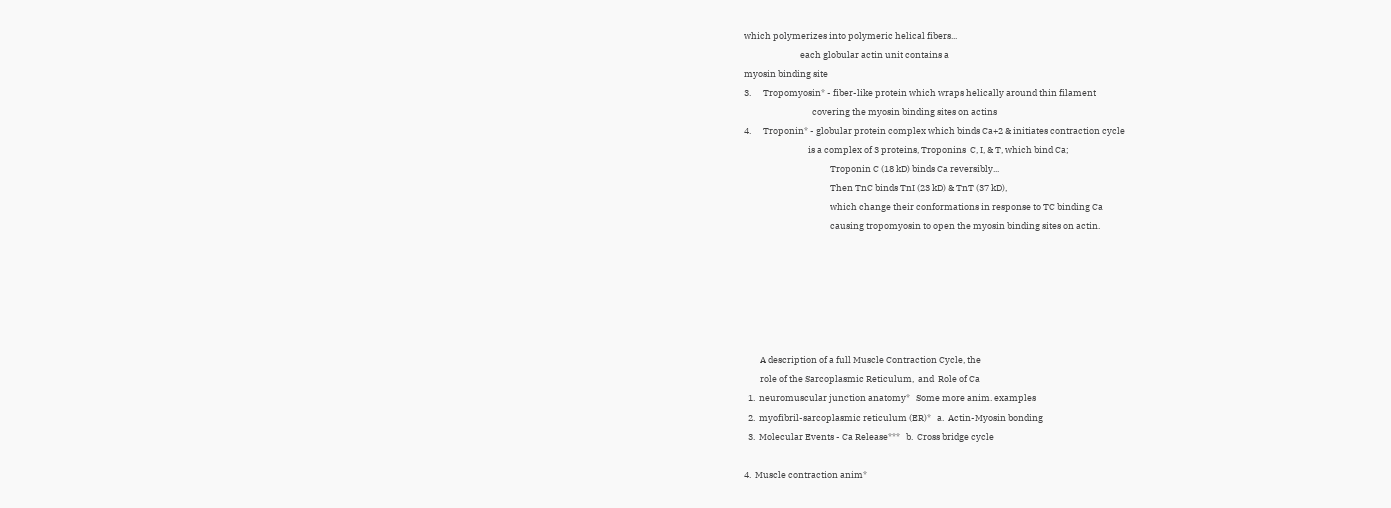which polymerizes into polymeric helical fibers...
                            each globular actin unit contains a
myosin binding site
3.      Tropomyosin* - fiber-like protein which wraps helically around thin filament
                                  covering the myosin binding sites on actins
4.      Troponin* - globular protein complex which binds Ca+2 & initiates contraction cycle
                                is a complex of 3 proteins, Troponins  C, I, & T, which bind Ca;
                                           Troponin C (18 kD) binds Ca reversibly...
                                           Then TnC binds TnI (23 kD) & TnT (37 kD),
                                           which change their conformations in response to TC binding Ca
                                           causing tropomyosin to open the myosin binding sites on actin.






        A description of a full Muscle Contraction Cycle, the
        role of the Sarcoplasmic Reticulum,  and  Role of Ca
  1.  neuromuscular junction anatomy*   Some more anim. examples
  2.  myofibril-sarcoplasmic reticulum (ER)*   a.  Actin-Myosin bonding
  3.  Molecular Events - Ca Release***   b.  Cross bridge cycle

4.  Muscle contraction anim*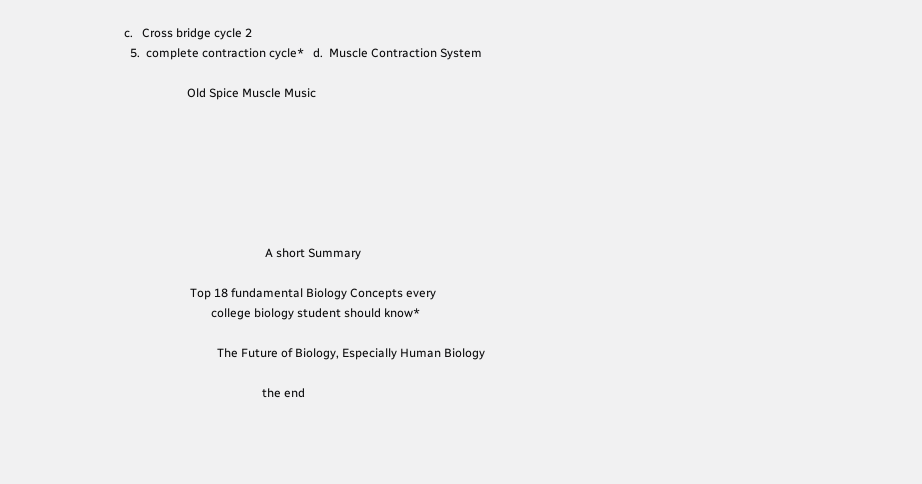c.   Cross bridge cycle 2
  5.  complete contraction cycle*   d.  Muscle Contraction System

                     Old Spice Muscle Music







                                               A short Summary

                      Top 18 fundamental Biology Concepts every
                             college biology student should know*

                               The Future of Biology, Especially Human Biology

                                              the end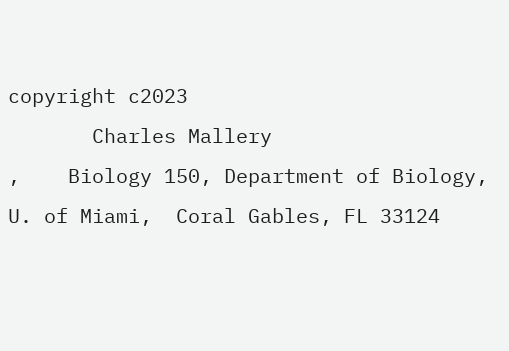copyright c2023
       Charles Mallery
,    Biology 150, Department of Biology,  U. of Miami,  Coral Gables, FL 33124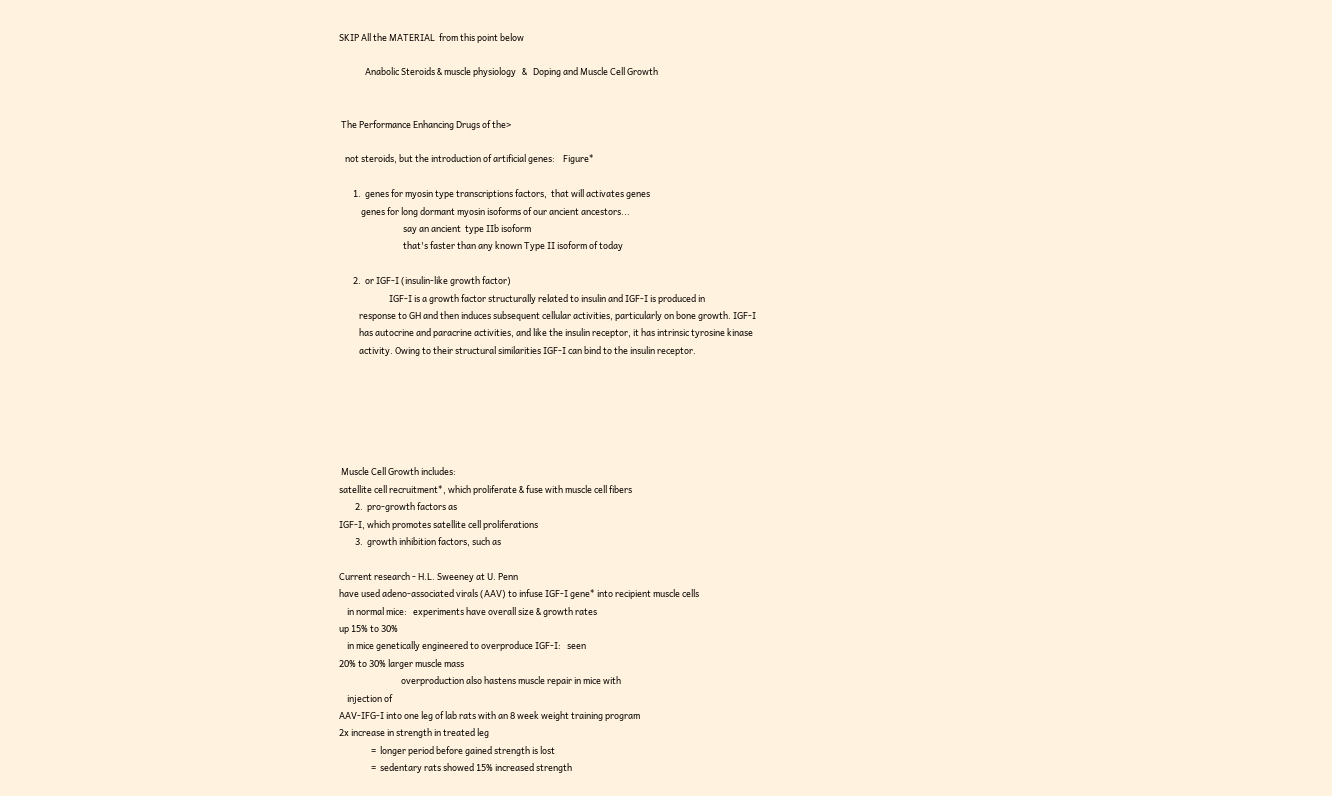SKIP All the MATERIAL  from this point below

             Anabolic Steroids & muscle physiology   &   Doping and Muscle Cell Growth


 The Performance Enhancing Drugs of the>

   not steroids, but the introduction of artificial genes:    Figure*

       1.  genes for myosin type transcriptions factors,  that will activates genes
           genes for long dormant myosin isoforms of our ancient ancestors...
                                say an ancient  type IIb isoform
                                that's faster than any known Type II isoform of today

       2.  or IGF-I (insulin-like growth factor)
                         IGF-I is a growth factor structurally related to insulin and IGF-I is produced in
          response to GH and then induces subsequent cellular activities, particularly on bone growth. IGF-I
          has autocrine and paracrine activities, and like the insulin receptor, it has intrinsic tyrosine kinase
          activity. Owing to their structural similarities IGF-I can bind to the insulin receptor.






 Muscle Cell Growth includes:
satellite cell recruitment*, which proliferate & fuse with muscle cell fibers
        2.  pro-growth factors as
IGF-I, which promotes satellite cell proliferations
        3.  growth inhibition factors, such as

Current research - H.L. Sweeney at U. Penn
have used adeno-associated virals (AAV) to infuse IGF-I gene* into recipient muscle cells
    in normal mice:   experiments have overall size & growth rates
up 15% to 30%
    in mice genetically engineered to overproduce IGF-I:   seen
20% to 30% larger muscle mass
                               overproduction also hastens muscle repair in mice with
    injection of
AAV-IFG-I into one leg of lab rats with an 8 week weight training program
2x increase in strength in treated leg
                =  longer period before gained strength is lost
                =  sedentary rats showed 15% increased strength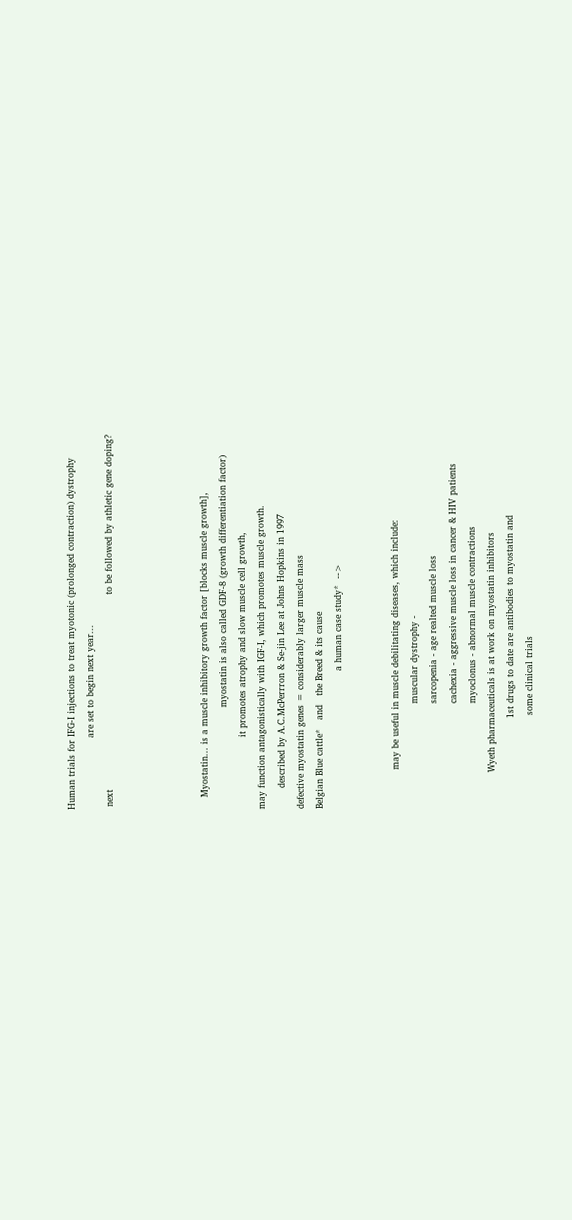Human trials for IFG-I injections to treat myotonic (prolonged contraction) dystrophy
                        are set to begin next year...
 next                                                                 to be followed by athletic gene doping?




    Myostatin... is a muscle inhibitory growth factor [blocks muscle growth],
                                  myostatin is also called GDF-8 (growth differentiation factor)
                        it promotes atrophy and slow muscle cell growth,
may function antagonistically with IGF-I, which promotes muscle growth.
       described by A.C.McPerrron & Se-jin Lee at Johns Hopkins in 1997
defective myostatin genes = considerably larger muscle mass
Belgian Blue cattle*   and   the Breed & its cause
                                              a human case study*  -->


             may be useful in muscle debilitating diseases, which include:
                                   muscular dystrophy -
                                   sarcopenia - age realted muscle loss
                                   cachexia - aggressive muscle loss in cancer & HIV patients
                                   myoclonus - abnormal muscle contractions
            Wyeth pharmaceuticals is at work on myostatin inhibitors
                              1st drugs to date are antibodies to myostatin and
                               some clinical trials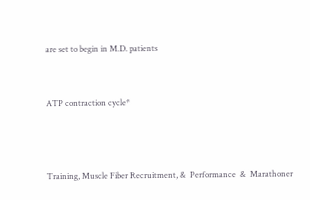are set to begin in M.D. patients


ATP contraction cycle*



Training, Muscle Fiber Recruitment, &  Performance  &  Marathoner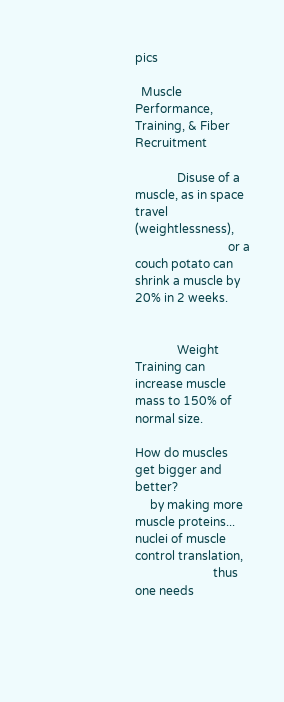pics

  Muscle Performance, Training, & Fiber Recruitment

              Disuse of a muscle, as in space travel (weightlessness),
                               or a couch potato can shrink a muscle by 20% in 2 weeks.


              Weight Training can increase muscle mass to 150% of normal size.

How do muscles get bigger and better?
     by making more muscle proteins...    nuclei of muscle control translation,
                          thus one needs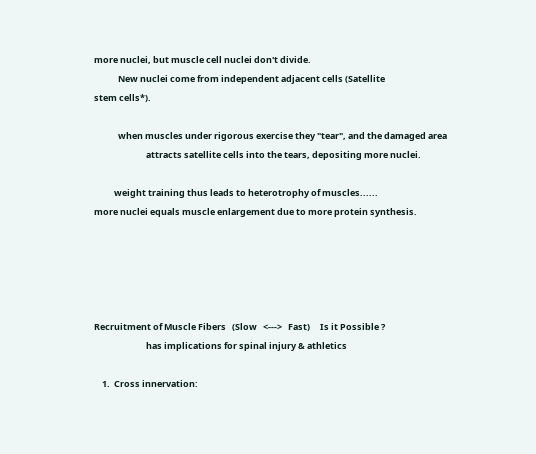more nuclei, but muscle cell nuclei don't divide.
            New nuclei come from independent adjacent cells (Satellite
stem cells*).

            when muscles under rigorous exercise they "tear", and the damaged area
                          attracts satellite cells into the tears, depositing more nuclei.

          weight training thus leads to heterotrophy of muscles......
more nuclei equals muscle enlargement due to more protein synthesis.





Recruitment of Muscle Fibers   (Slow   <--->   Fast)     Is it Possible ?
                          has implications for spinal injury & athletics

    1.  Cross innervation: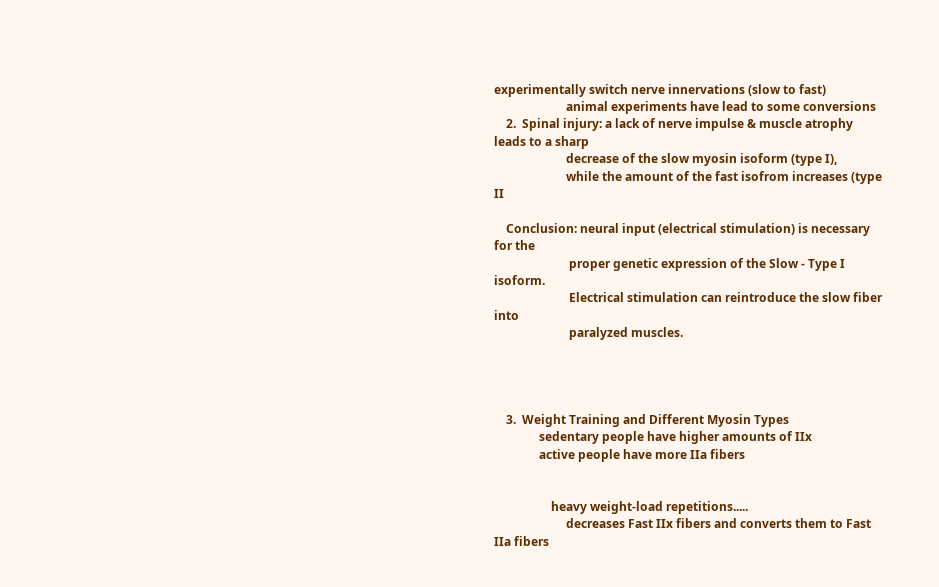experimentally switch nerve innervations (slow to fast)
                        animal experiments have lead to some conversions
    2.  Spinal injury: a lack of nerve impulse & muscle atrophy leads to a sharp
                        decrease of the slow myosin isoform (type I),
                        while the amount of the fast isofrom increases (type II

    Conclusion: neural input (electrical stimulation) is necessary for the
                         proper genetic expression of the Slow - Type I isoform.
                         Electrical stimulation can reintroduce the slow fiber into
                         paralyzed muscles.




    3.  Weight Training and Different Myosin Types
               sedentary people have higher amounts of IIx
               active people have more IIa fibers


                   heavy weight-load repetitions.....
                        decreases Fast IIx fibers and converts them to Fast IIa fibers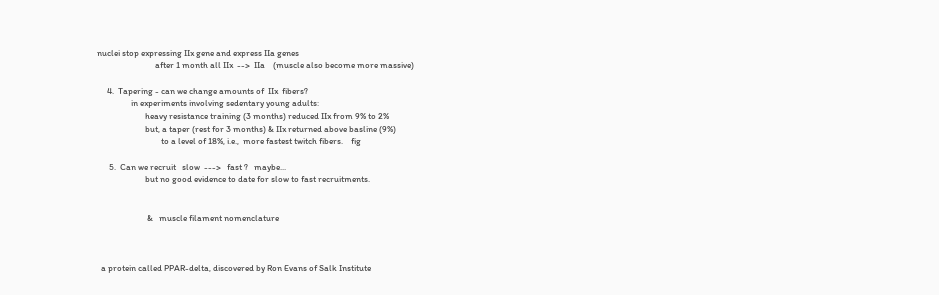nuclei stop expressing IIx gene and express IIa genes
                             after 1 month all IIx  -->  IIa    (muscle also become more massive)

     4.  Tapering - can we change amounts of  IIx  fibers?
                 in experiments involving sedentary young adults:
                        heavy resistance training (3 months) reduced IIx from 9% to 2%
                        but, a taper (rest for 3 months) & IIx returned above basline (9%)
                                to a level of 18%, i.e.,  more fastest twitch fibers.    fig

      5.  Can we recruit   slow  --->   fast ?   maybe...
                        but no good evidence to date for slow to fast recruitments.


                         &   muscle filament nomenclature



  a protein called PPAR-delta, discovered by Ron Evans of Salk Institute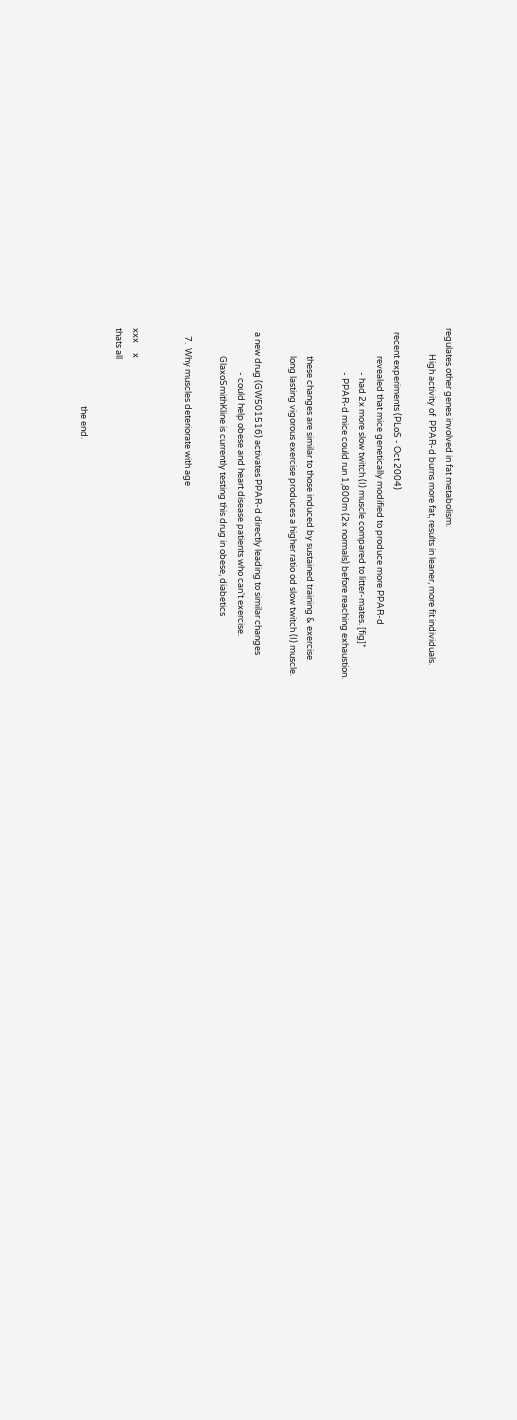regulates other genes involved in fat metabolism.
             High activity of  PPAR-d burns more fat, results in leaner, more fit individuals.

  recent experiments (PLoS - Oct 2004)
              revealed that mice genetically modified to produce more PPAR-d
                      - had 2x more slow twitch (I) muscle compared to litter-mates. [fig]*
                      - PPAR-d mice could run 1,800m (2x normals) before reaching exhaustion.

              these changes are similar to those induced by sustained training & exercise
              long lasting vigorous exercise produces a higher ratio od slow twitch (I) muscle.

  a new drug (GW501516) activates PPAR-d directly leading to similar changes
                      - could help obese and heart disease patients who can't exercise.
              GlaxoSmithKline is currently testing this drug in obese, diabetics

    7.  Why muscles deteriorate with age


xxx     x
thats all

                                       the end.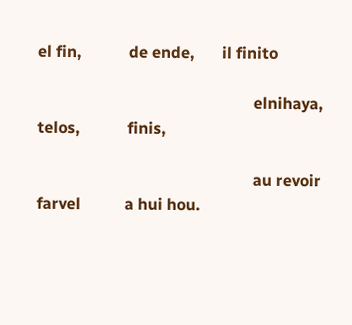el fin,            de ende,       il finito

                                                      elnihaya,       telos,            finis,

                                                      au revoir       farvel           a hui hou.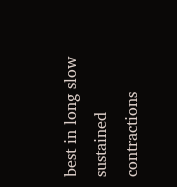best in long slow sustained contractions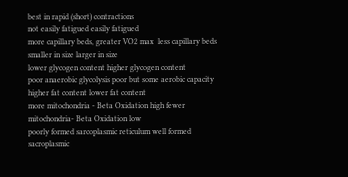best in rapid (short) contractions
not easily fatigued easily fatigued
more capillary beds, greater VO2 max  less capillary beds
smaller in size larger in size
lower glycogen content higher glycogen content
poor anaerobic glycolysis poor but some aerobic capacity
higher fat content lower fat content
more mitochondria - Beta Oxidation high fewer mitochondria- Beta Oxidation low
poorly formed sarcoplasmic reticulum well formed sacroplasmic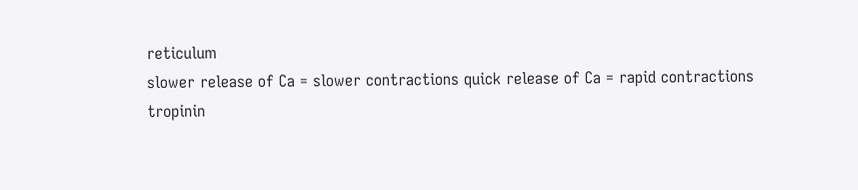reticulum
slower release of Ca = slower contractions quick release of Ca = rapid contractions
tropinin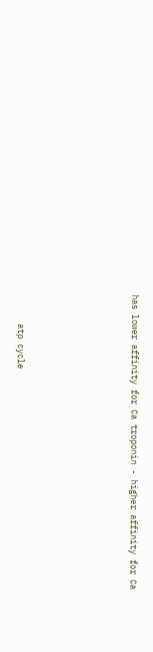has lower affinity for Ca troponin - higher affinity for Ca






      atp cycle